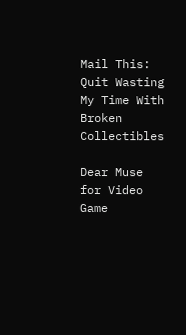Mail This: Quit Wasting My Time With Broken Collectibles

Dear Muse for Video Game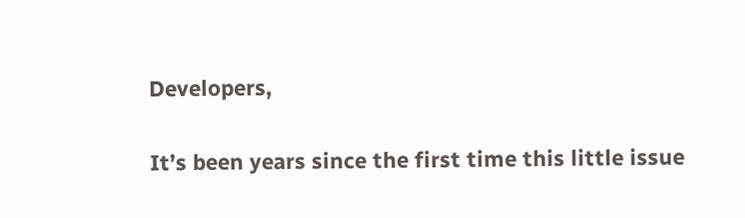Developers,

It’s been years since the first time this little issue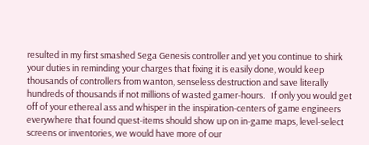resulted in my first smashed Sega Genesis controller and yet you continue to shirk your duties in reminding your charges that fixing it is easily done, would keep thousands of controllers from wanton, senseless destruction and save literally hundreds of thousands if not millions of wasted gamer-hours.   If only you would get off of your ethereal ass and whisper in the inspiration-centers of game engineers everywhere that found quest-items should show up on in-game maps, level-select screens or inventories, we would have more of our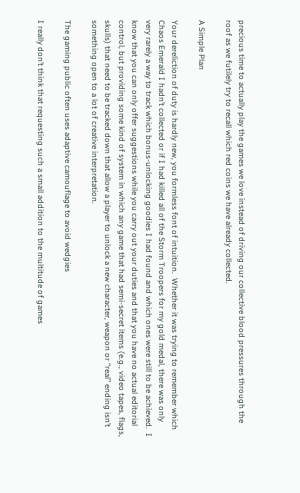precious time to actually play the games we love instead of driving our collective blood pressures through the roof as we futilely try to recall which red coins we have already collected.

A Simple Plan

Your dereliction of duty is hardly new, you formless font of intuition.  Whether it was trying to remember which Chaos Emerald I hadn’t collected or if I had killed all of the Storm Troopers for my gold medal, there was only very rarely a way to track which bonus-unlocking goodies I had found and which ones were still to be achieved.  I know that you can only offer suggestions while you carry out your duties and that you have no actual editorial control, but providing some kind of system in which any game that had semi-secret items (e.g., video tapes, flags, skulls) that need to be tracked down that allow a player to unlock a new character, weapon or “real” ending isn’t something open to a lot of creative interpretation.

The gaming public often uses adaptive camouflage to avoid wedgies

I really don’t think that requesting such a small addition to the multitude of games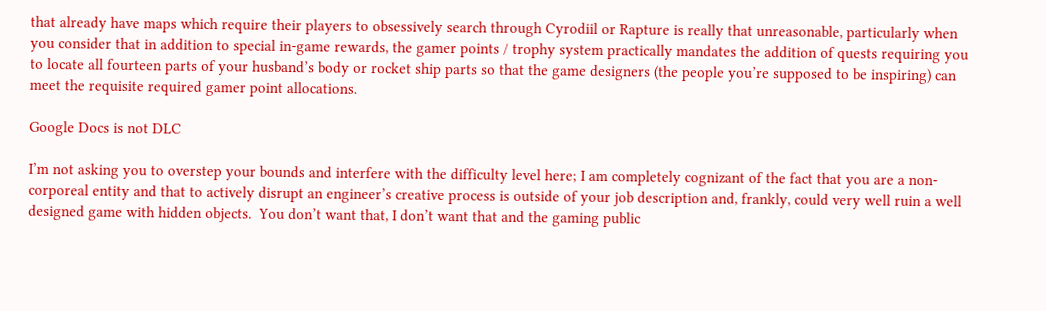that already have maps which require their players to obsessively search through Cyrodiil or Rapture is really that unreasonable, particularly when you consider that in addition to special in-game rewards, the gamer points / trophy system practically mandates the addition of quests requiring you to locate all fourteen parts of your husband’s body or rocket ship parts so that the game designers (the people you’re supposed to be inspiring) can meet the requisite required gamer point allocations.

Google Docs is not DLC

I’m not asking you to overstep your bounds and interfere with the difficulty level here; I am completely cognizant of the fact that you are a non-corporeal entity and that to actively disrupt an engineer’s creative process is outside of your job description and, frankly, could very well ruin a well designed game with hidden objects.  You don’t want that, I don’t want that and the gaming public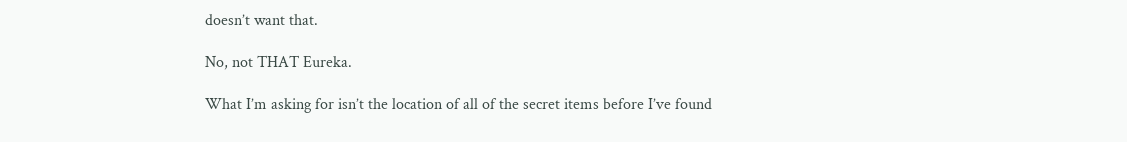doesn’t want that.

No, not THAT Eureka.

What I’m asking for isn’t the location of all of the secret items before I’ve found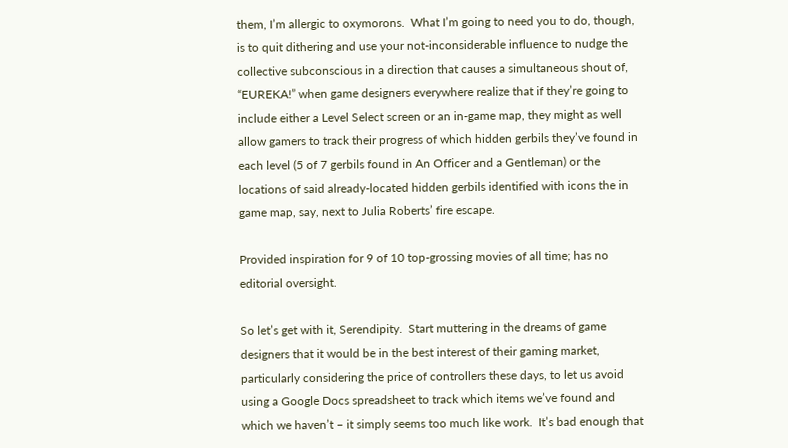them, I’m allergic to oxymorons.  What I’m going to need you to do, though, is to quit dithering and use your not-inconsiderable influence to nudge the collective subconscious in a direction that causes a simultaneous shout of, “EUREKA!” when game designers everywhere realize that if they’re going to include either a Level Select screen or an in-game map, they might as well allow gamers to track their progress of which hidden gerbils they’ve found in each level (5 of 7 gerbils found in An Officer and a Gentleman) or the locations of said already-located hidden gerbils identified with icons the in game map, say, next to Julia Roberts’ fire escape.

Provided inspiration for 9 of 10 top-grossing movies of all time; has no editorial oversight.

So let’s get with it, Serendipity.  Start muttering in the dreams of game designers that it would be in the best interest of their gaming market, particularly considering the price of controllers these days, to let us avoid using a Google Docs spreadsheet to track which items we’ve found and which we haven’t – it simply seems too much like work.  It’s bad enough that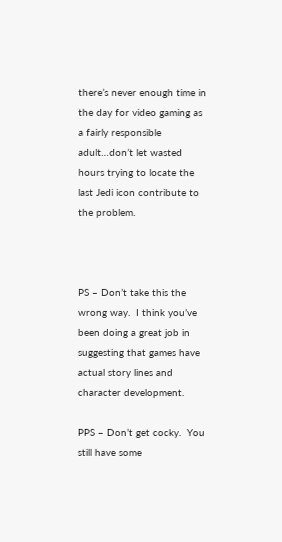there’s never enough time in the day for video gaming as a fairly responsible adult…don’t let wasted hours trying to locate the last Jedi icon contribute to the problem.



PS – Don’t take this the wrong way.  I think you’ve been doing a great job in suggesting that games have actual story lines and character development.

PPS – Don’t get cocky.  You still have some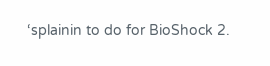‘splainin to do for BioShock 2.